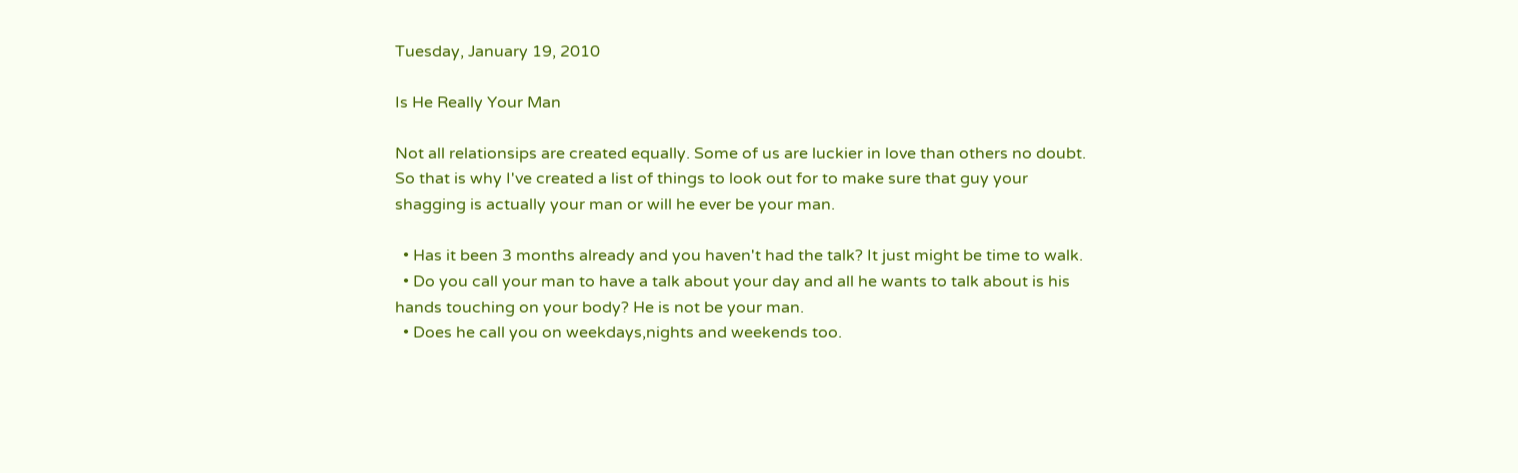Tuesday, January 19, 2010

Is He Really Your Man

Not all relationsips are created equally. Some of us are luckier in love than others no doubt.  So that is why I've created a list of things to look out for to make sure that guy your shagging is actually your man or will he ever be your man.

  • Has it been 3 months already and you haven't had the talk? It just might be time to walk.
  • Do you call your man to have a talk about your day and all he wants to talk about is his hands touching on your body? He is not be your man.
  • Does he call you on weekdays,nights and weekends too.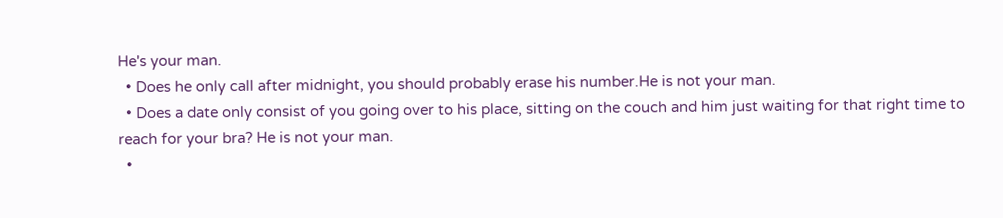He's your man.
  • Does he only call after midnight, you should probably erase his number.He is not your man.
  • Does a date only consist of you going over to his place, sitting on the couch and him just waiting for that right time to reach for your bra? He is not your man.
  •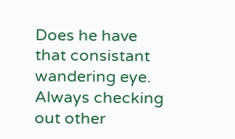Does he have that consistant wandering eye. Always checking out other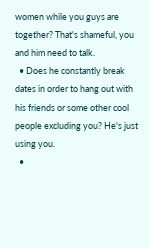women while you guys are together? That's shameful, you and him need to talk.
  • Does he constantly break dates in order to hang out with his friends or some other cool people excluding you? He's just using you.
  •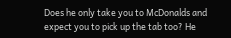Does he only take you to McDonalds and expect you to pick up the tab too? He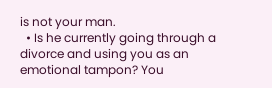is not your man.
  • Is he currently going through a divorce and using you as an emotional tampon? You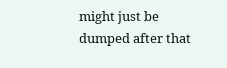might just be dumped after that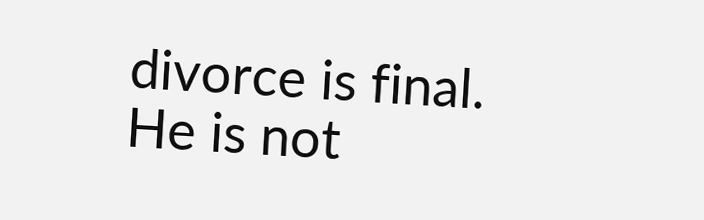divorce is final. He is not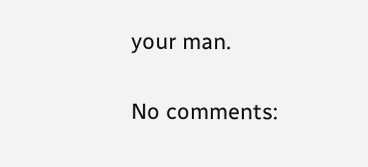your man.

No comments: